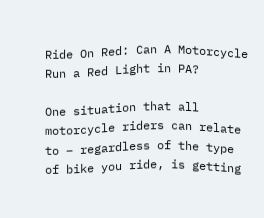Ride On Red: Can A Motorcycle Run a Red Light in PA?

One situation that all motorcycle riders can relate to – regardless of the type of bike you ride, is getting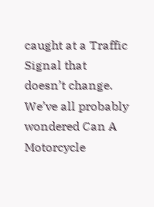caught at a Traffic Signal that doesn’t change. We’ve all probably wondered Can A Motorcycle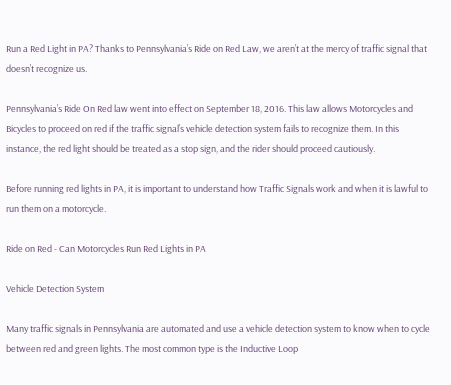Run a Red Light in PA? Thanks to Pennsylvania’s Ride on Red Law, we aren’t at the mercy of traffic signal that doesn’t recognize us.

Pennsylvania’s Ride On Red law went into effect on September 18, 2016. This law allows Motorcycles and Bicycles to proceed on red if the traffic signal’s vehicle detection system fails to recognize them. In this instance, the red light should be treated as a stop sign, and the rider should proceed cautiously.

Before running red lights in PA, it is important to understand how Traffic Signals work and when it is lawful to run them on a motorcycle.

Ride on Red - Can Motorcycles Run Red Lights in PA

Vehicle Detection System

Many traffic signals in Pennsylvania are automated and use a vehicle detection system to know when to cycle between red and green lights. The most common type is the Inductive Loop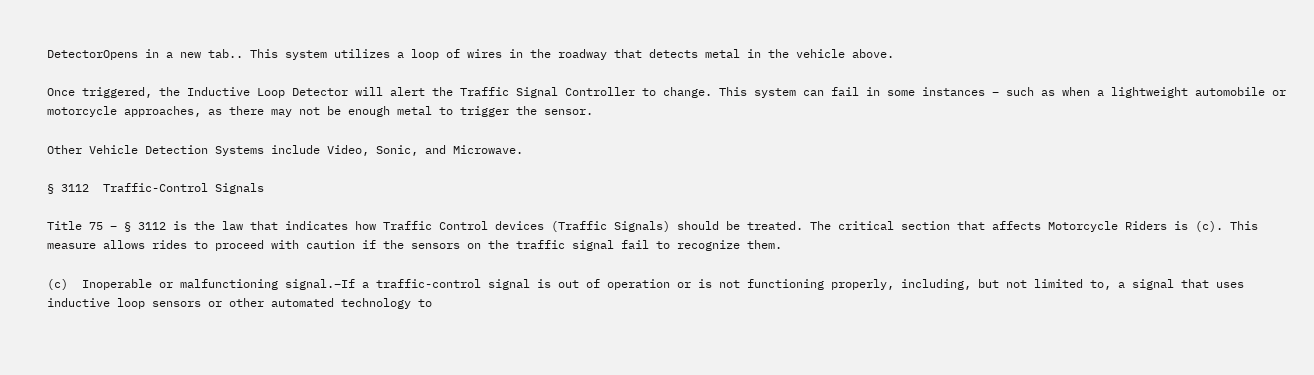DetectorOpens in a new tab.. This system utilizes a loop of wires in the roadway that detects metal in the vehicle above.

Once triggered, the Inductive Loop Detector will alert the Traffic Signal Controller to change. This system can fail in some instances – such as when a lightweight automobile or motorcycle approaches, as there may not be enough metal to trigger the sensor.

Other Vehicle Detection Systems include Video, Sonic, and Microwave.

§ 3112  Traffic-Control Signals

Title 75 – § 3112 is the law that indicates how Traffic Control devices (Traffic Signals) should be treated. The critical section that affects Motorcycle Riders is (c). This measure allows rides to proceed with caution if the sensors on the traffic signal fail to recognize them.

(c)  Inoperable or malfunctioning signal.–If a traffic-control signal is out of operation or is not functioning properly, including, but not limited to, a signal that uses inductive loop sensors or other automated technology to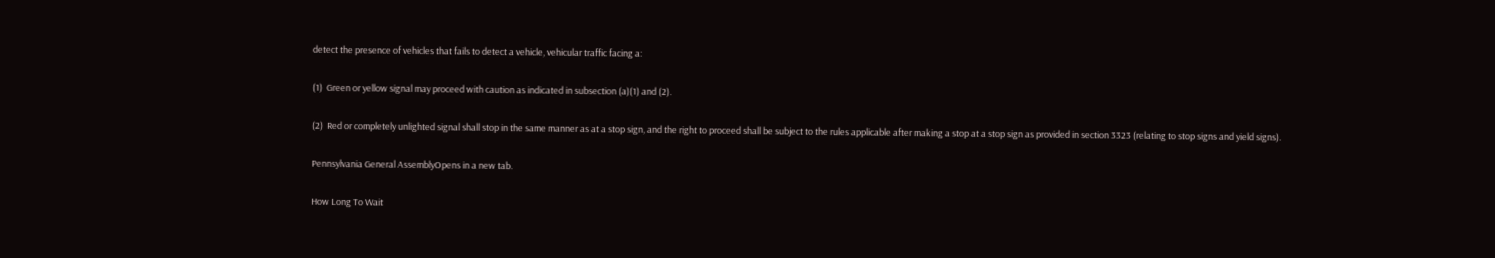detect the presence of vehicles that fails to detect a vehicle, vehicular traffic facing a:

(1)  Green or yellow signal may proceed with caution as indicated in subsection (a)(1) and (2).

(2)  Red or completely unlighted signal shall stop in the same manner as at a stop sign, and the right to proceed shall be subject to the rules applicable after making a stop at a stop sign as provided in section 3323 (relating to stop signs and yield signs).

Pennsylvania General AssemblyOpens in a new tab.

How Long To Wait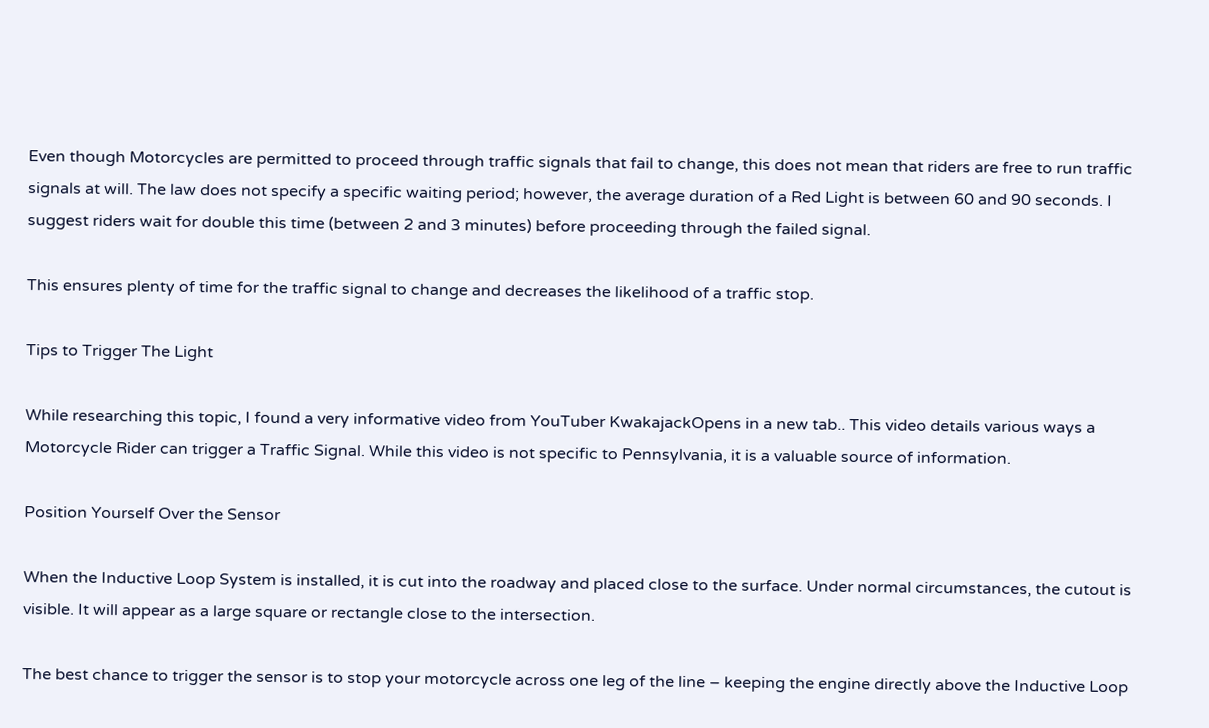Even though Motorcycles are permitted to proceed through traffic signals that fail to change, this does not mean that riders are free to run traffic signals at will. The law does not specify a specific waiting period; however, the average duration of a Red Light is between 60 and 90 seconds. I suggest riders wait for double this time (between 2 and 3 minutes) before proceeding through the failed signal.

This ensures plenty of time for the traffic signal to change and decreases the likelihood of a traffic stop.

Tips to Trigger The Light

While researching this topic, I found a very informative video from YouTuber KwakajackOpens in a new tab.. This video details various ways a Motorcycle Rider can trigger a Traffic Signal. While this video is not specific to Pennsylvania, it is a valuable source of information.

Position Yourself Over the Sensor

When the Inductive Loop System is installed, it is cut into the roadway and placed close to the surface. Under normal circumstances, the cutout is visible. It will appear as a large square or rectangle close to the intersection.

The best chance to trigger the sensor is to stop your motorcycle across one leg of the line – keeping the engine directly above the Inductive Loop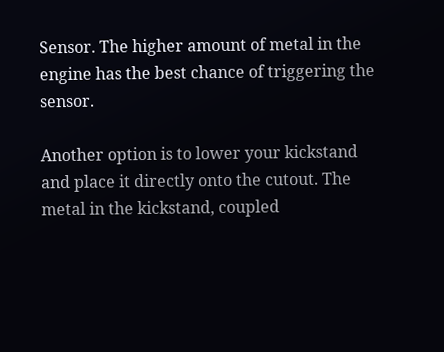Sensor. The higher amount of metal in the engine has the best chance of triggering the sensor.

Another option is to lower your kickstand and place it directly onto the cutout. The metal in the kickstand, coupled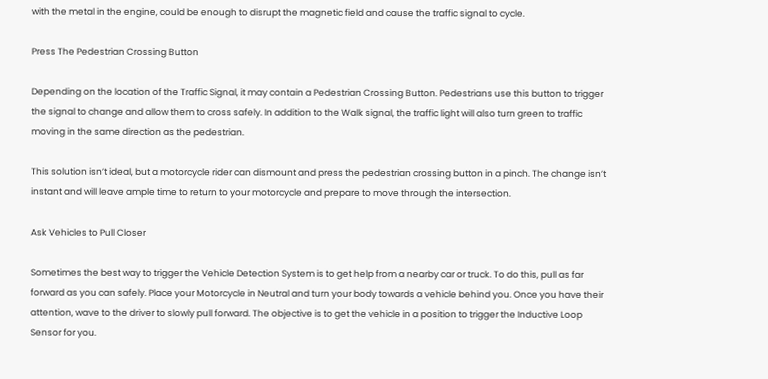with the metal in the engine, could be enough to disrupt the magnetic field and cause the traffic signal to cycle.

Press The Pedestrian Crossing Button

Depending on the location of the Traffic Signal, it may contain a Pedestrian Crossing Button. Pedestrians use this button to trigger the signal to change and allow them to cross safely. In addition to the Walk signal, the traffic light will also turn green to traffic moving in the same direction as the pedestrian.

This solution isn’t ideal, but a motorcycle rider can dismount and press the pedestrian crossing button in a pinch. The change isn’t instant and will leave ample time to return to your motorcycle and prepare to move through the intersection.

Ask Vehicles to Pull Closer

Sometimes the best way to trigger the Vehicle Detection System is to get help from a nearby car or truck. To do this, pull as far forward as you can safely. Place your Motorcycle in Neutral and turn your body towards a vehicle behind you. Once you have their attention, wave to the driver to slowly pull forward. The objective is to get the vehicle in a position to trigger the Inductive Loop Sensor for you.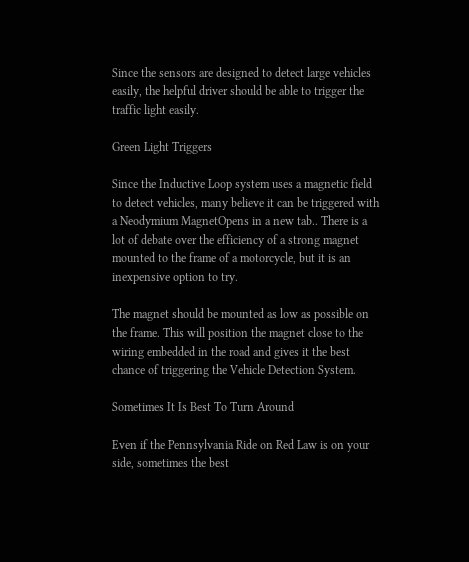Since the sensors are designed to detect large vehicles easily, the helpful driver should be able to trigger the traffic light easily.

Green Light Triggers

Since the Inductive Loop system uses a magnetic field to detect vehicles, many believe it can be triggered with a Neodymium MagnetOpens in a new tab.. There is a lot of debate over the efficiency of a strong magnet mounted to the frame of a motorcycle, but it is an inexpensive option to try.

The magnet should be mounted as low as possible on the frame. This will position the magnet close to the wiring embedded in the road and gives it the best chance of triggering the Vehicle Detection System.

Sometimes It Is Best To Turn Around

Even if the Pennsylvania Ride on Red Law is on your side, sometimes the best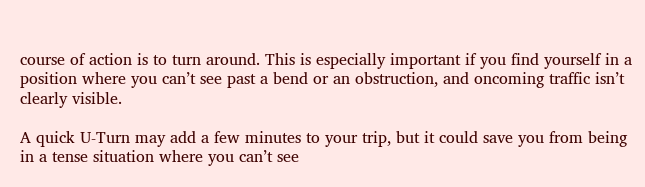course of action is to turn around. This is especially important if you find yourself in a position where you can’t see past a bend or an obstruction, and oncoming traffic isn’t clearly visible.

A quick U-Turn may add a few minutes to your trip, but it could save you from being in a tense situation where you can’t see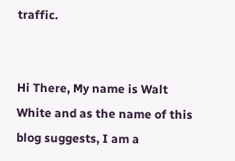traffic.


Hi There, My name is Walt White and as the name of this blog suggests, I am a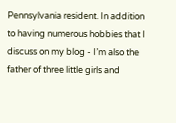Pennsylvania resident. In addition to having numerous hobbies that I discuss on my blog - I’m also the father of three little girls and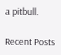a pitbull.

Recent Posts